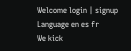Welcome login | signup
Language en es fr
We kick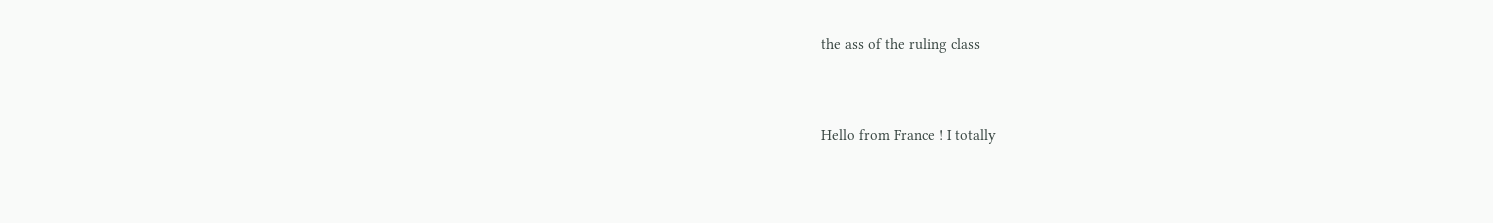the ass of the ruling class


Hello from France ! I totally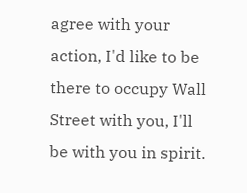agree with your action, I'd like to be there to occupy Wall Street with you, I'll be with you in spirit.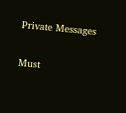Private Messages

Must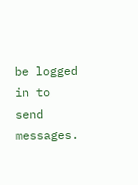be logged in to send messages.